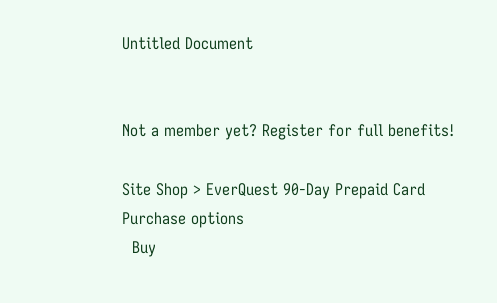Untitled Document


Not a member yet? Register for full benefits!

Site Shop > EverQuest 90-Day Prepaid Card
Purchase options
  Buy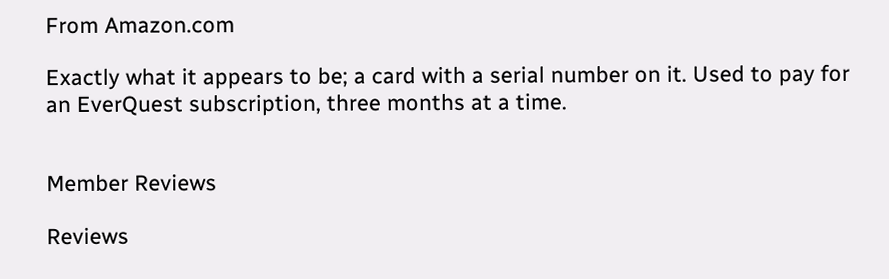From Amazon.com

Exactly what it appears to be; a card with a serial number on it. Used to pay for an EverQuest subscription, three months at a time.


Member Reviews

Reviews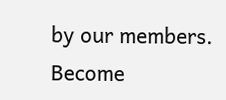by our members. Become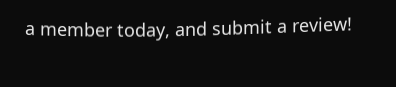a member today, and submit a review!